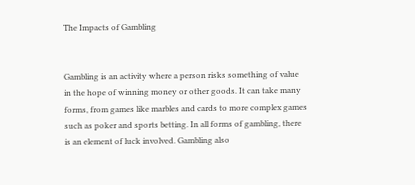The Impacts of Gambling


Gambling is an activity where a person risks something of value in the hope of winning money or other goods. It can take many forms, from games like marbles and cards to more complex games such as poker and sports betting. In all forms of gambling, there is an element of luck involved. Gambling also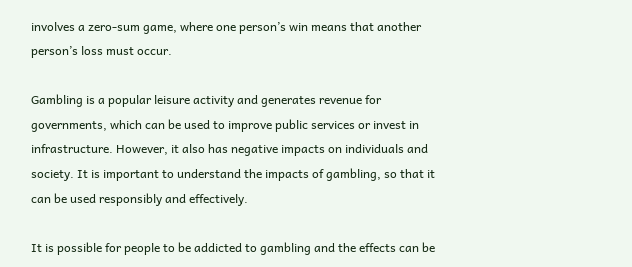involves a zero-sum game, where one person’s win means that another person’s loss must occur.

Gambling is a popular leisure activity and generates revenue for governments, which can be used to improve public services or invest in infrastructure. However, it also has negative impacts on individuals and society. It is important to understand the impacts of gambling, so that it can be used responsibly and effectively.

It is possible for people to be addicted to gambling and the effects can be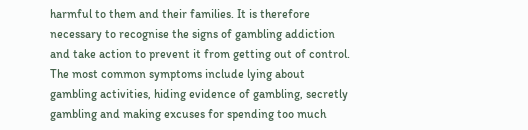harmful to them and their families. It is therefore necessary to recognise the signs of gambling addiction and take action to prevent it from getting out of control. The most common symptoms include lying about gambling activities, hiding evidence of gambling, secretly gambling and making excuses for spending too much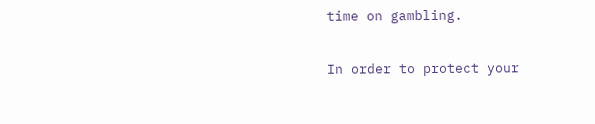time on gambling.

In order to protect your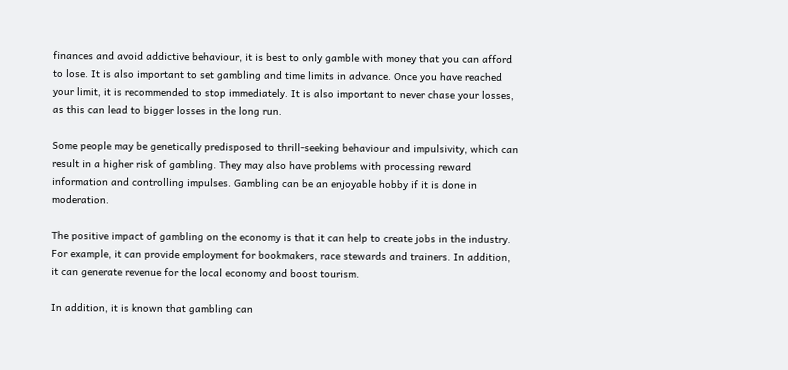finances and avoid addictive behaviour, it is best to only gamble with money that you can afford to lose. It is also important to set gambling and time limits in advance. Once you have reached your limit, it is recommended to stop immediately. It is also important to never chase your losses, as this can lead to bigger losses in the long run.

Some people may be genetically predisposed to thrill-seeking behaviour and impulsivity, which can result in a higher risk of gambling. They may also have problems with processing reward information and controlling impulses. Gambling can be an enjoyable hobby if it is done in moderation.

The positive impact of gambling on the economy is that it can help to create jobs in the industry. For example, it can provide employment for bookmakers, race stewards and trainers. In addition, it can generate revenue for the local economy and boost tourism.

In addition, it is known that gambling can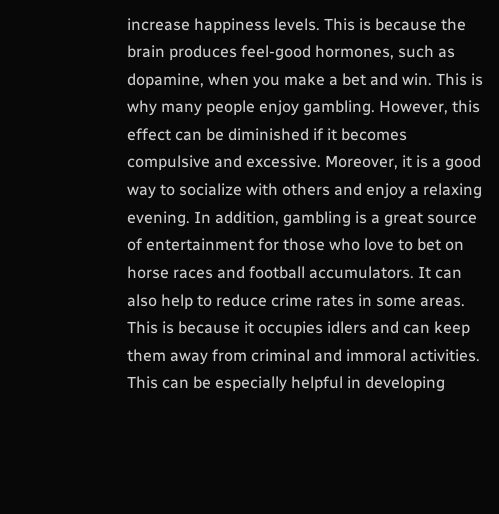increase happiness levels. This is because the brain produces feel-good hormones, such as dopamine, when you make a bet and win. This is why many people enjoy gambling. However, this effect can be diminished if it becomes compulsive and excessive. Moreover, it is a good way to socialize with others and enjoy a relaxing evening. In addition, gambling is a great source of entertainment for those who love to bet on horse races and football accumulators. It can also help to reduce crime rates in some areas. This is because it occupies idlers and can keep them away from criminal and immoral activities. This can be especially helpful in developing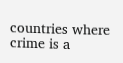countries where crime is a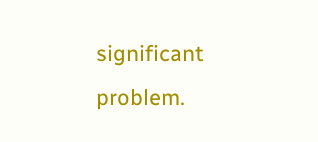significant problem.